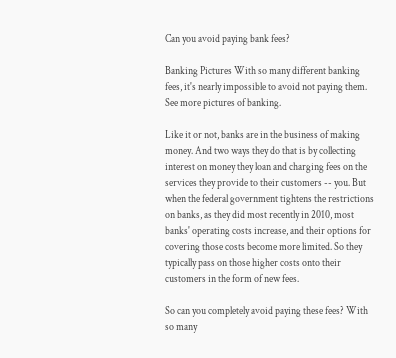Can you avoid paying bank fees?

Banking Pictures With so many different banking fees, it's nearly impossible to avoid not paying them. See more pictures of banking.

Like it or not, banks are in the business of making money. And two ways they do that is by collecting interest on money they loan and charging fees on the services they provide to their customers -- you. But when the federal government tightens the restrictions on banks, as they did most recently in 2010, most banks' operating costs increase, and their options for covering those costs become more limited. So they typically pass on those higher costs onto their customers in the form of new fees.

So can you completely avoid paying these fees? With so many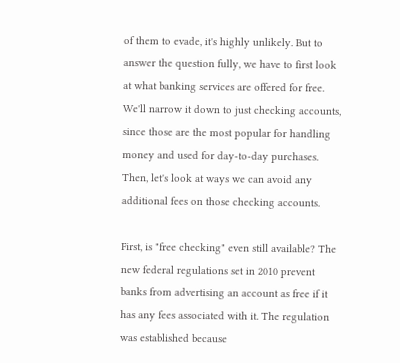of them to evade, it's highly unlikely. But to answer the question fully, we have to first look at what banking services are offered for free. We'll narrow it down to just checking accounts, since those are the most popular for handling money and used for day-to-day purchases. Then, let's look at ways we can avoid any additional fees on those checking accounts.

First, is "free checking" even still available? The new federal regulations set in 2010 prevent banks from advertising an account as free if it has any fees associated with it. The regulation was established because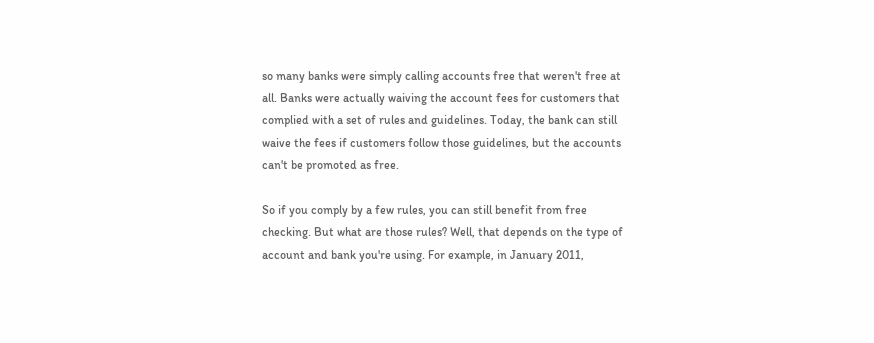so many banks were simply calling accounts free that weren't free at all. Banks were actually waiving the account fees for customers that complied with a set of rules and guidelines. Today, the bank can still waive the fees if customers follow those guidelines, but the accounts can't be promoted as free.

So if you comply by a few rules, you can still benefit from free checking. But what are those rules? Well, that depends on the type of account and bank you're using. For example, in January 2011,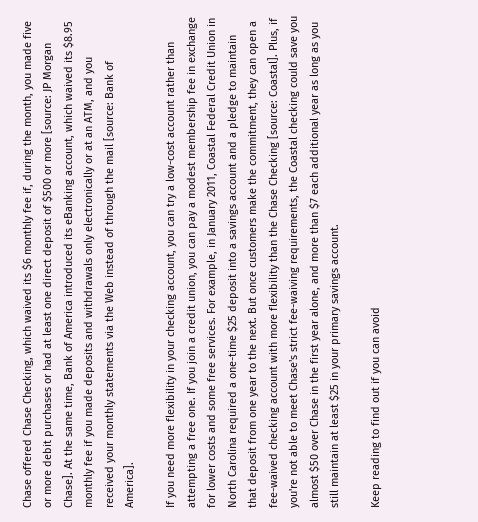Chase offered Chase Checking, which waived its $6 monthly fee if, during the month, you made five or more debit purchases or had at least one direct deposit of $500 or more [source: JP Morgan Chase]. At the same time, Bank of America introduced its eBanking account, which waived its $8.95 monthly fee if you made deposits and withdrawals only electronically or at an ATM, and you received your monthly statements via the Web instead of through the mail [source: Bank of America].

If you need more flexibility in your checking account, you can try a low-cost account rather than attempting a free one. If you join a credit union, you can pay a modest membership fee in exchange for lower costs and some free services. For example, in January 2011, Coastal Federal Credit Union in North Carolina required a one-time $25 deposit into a savings account and a pledge to maintain that deposit from one year to the next. But once customers make the commitment, they can open a fee-waived checking account with more flexibility than the Chase Checking [source: Coastal]. Plus, if you're not able to meet Chase's strict fee-waiving requirements, the Coastal checking could save you almost $50 over Chase in the first year alone, and more than $7 each additional year as long as you still maintain at least $25 in your primary savings account.

Keep reading to find out if you can avoid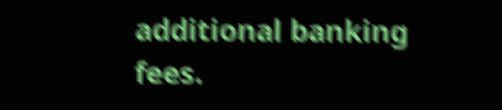additional banking fees.